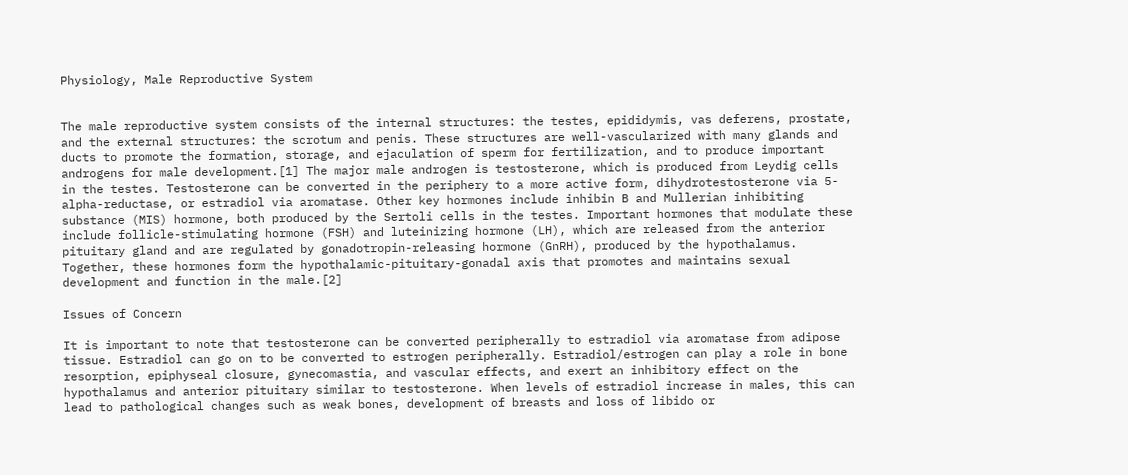Physiology, Male Reproductive System


The male reproductive system consists of the internal structures: the testes, epididymis, vas deferens, prostate, and the external structures: the scrotum and penis. These structures are well-vascularized with many glands and ducts to promote the formation, storage, and ejaculation of sperm for fertilization, and to produce important androgens for male development.[1] The major male androgen is testosterone, which is produced from Leydig cells in the testes. Testosterone can be converted in the periphery to a more active form, dihydrotestosterone via 5-alpha-reductase, or estradiol via aromatase. Other key hormones include inhibin B and Mullerian inhibiting substance (MIS) hormone, both produced by the Sertoli cells in the testes. Important hormones that modulate these include follicle-stimulating hormone (FSH) and luteinizing hormone (LH), which are released from the anterior pituitary gland and are regulated by gonadotropin-releasing hormone (GnRH), produced by the hypothalamus. Together, these hormones form the hypothalamic-pituitary-gonadal axis that promotes and maintains sexual development and function in the male.[2]

Issues of Concern

It is important to note that testosterone can be converted peripherally to estradiol via aromatase from adipose tissue. Estradiol can go on to be converted to estrogen peripherally. Estradiol/estrogen can play a role in bone resorption, epiphyseal closure, gynecomastia, and vascular effects, and exert an inhibitory effect on the hypothalamus and anterior pituitary similar to testosterone. When levels of estradiol increase in males, this can lead to pathological changes such as weak bones, development of breasts and loss of libido or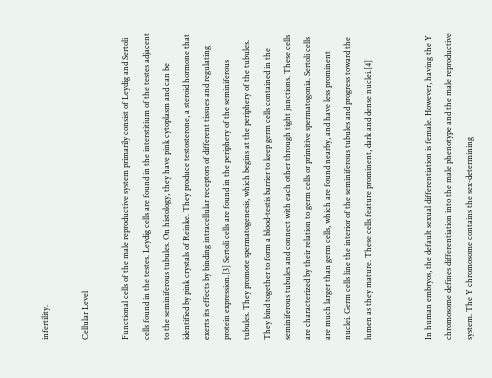infertility.

Cellular Level

Functional cells of the male reproductive system primarily consist of Leydig and Sertoli cells found in the testes. Leydig cells are found in the interstitium of the testes adjacent to the seminiferous tubules. On histology, they have pink cytoplasm and can be identified by pink crystals of Reinke. They produce testosterone, a steroid hormone that exerts its effects by binding intracellular receptors of different tissues and regulating protein expression.[3] Sertoli cells are found in the periphery of the seminiferous tubules. They promote spermatogenesis, which begins at the periphery of the tubules. They bind together to form a blood-testis barrier to keep germ cells contained in the seminiferous tubules and connect with each other through tight junctions. These cells are characterized by their relation to germ cells or primitive spermatogonia. Sertoli cells are much larger than germ cells, which are found nearby, and have less prominent nuclei. Germ cells line the interior of the seminiferous tubules and progress toward the lumen as they mature. These cells feature prominent, dark and dense nuclei.[4]


In human embryos, the default sexual differentiation is female. However, having the Y chromosome defines differentiation into the male phenotype and the male reproductive system. The Y chromosome contains the sex-determining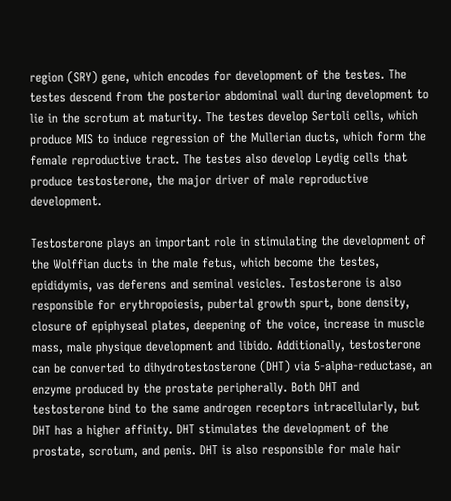region (SRY) gene, which encodes for development of the testes. The testes descend from the posterior abdominal wall during development to lie in the scrotum at maturity. The testes develop Sertoli cells, which produce MIS to induce regression of the Mullerian ducts, which form the female reproductive tract. The testes also develop Leydig cells that produce testosterone, the major driver of male reproductive development.

Testosterone plays an important role in stimulating the development of the Wolffian ducts in the male fetus, which become the testes, epididymis, vas deferens and seminal vesicles. Testosterone is also responsible for erythropoiesis, pubertal growth spurt, bone density, closure of epiphyseal plates, deepening of the voice, increase in muscle mass, male physique development and libido. Additionally, testosterone can be converted to dihydrotestosterone (DHT) via 5-alpha-reductase, an enzyme produced by the prostate peripherally. Both DHT and testosterone bind to the same androgen receptors intracellularly, but DHT has a higher affinity. DHT stimulates the development of the prostate, scrotum, and penis. DHT is also responsible for male hair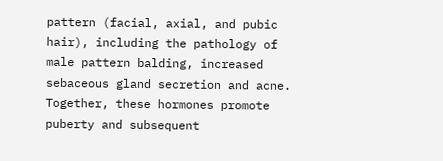pattern (facial, axial, and pubic hair), including the pathology of male pattern balding, increased sebaceous gland secretion and acne. Together, these hormones promote puberty and subsequent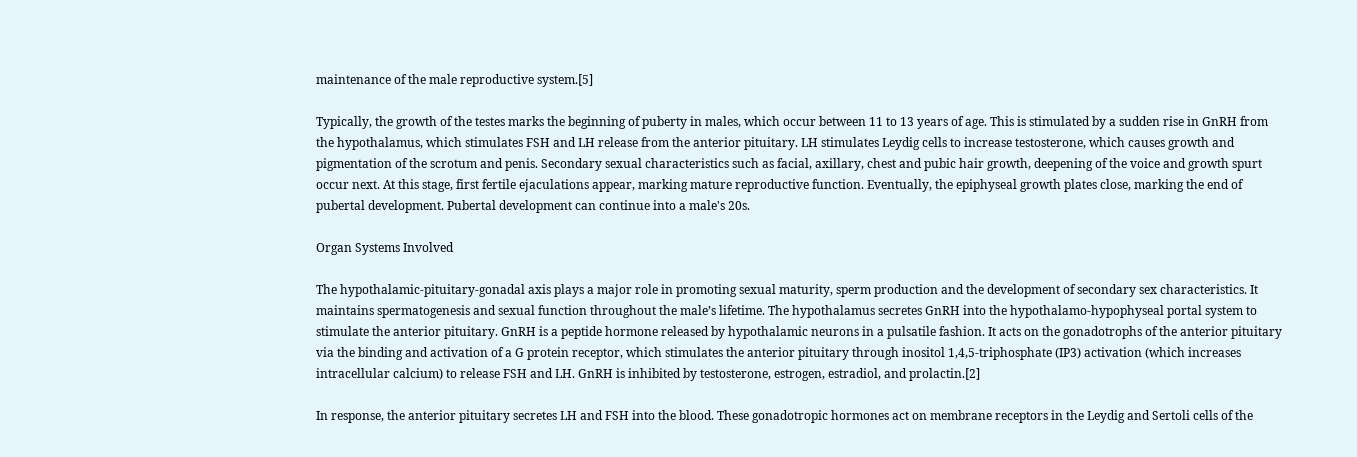maintenance of the male reproductive system.[5]

Typically, the growth of the testes marks the beginning of puberty in males, which occur between 11 to 13 years of age. This is stimulated by a sudden rise in GnRH from the hypothalamus, which stimulates FSH and LH release from the anterior pituitary. LH stimulates Leydig cells to increase testosterone, which causes growth and pigmentation of the scrotum and penis. Secondary sexual characteristics such as facial, axillary, chest and pubic hair growth, deepening of the voice and growth spurt occur next. At this stage, first fertile ejaculations appear, marking mature reproductive function. Eventually, the epiphyseal growth plates close, marking the end of pubertal development. Pubertal development can continue into a male's 20s.

Organ Systems Involved

The hypothalamic-pituitary-gonadal axis plays a major role in promoting sexual maturity, sperm production and the development of secondary sex characteristics. It maintains spermatogenesis and sexual function throughout the male’s lifetime. The hypothalamus secretes GnRH into the hypothalamo-hypophyseal portal system to stimulate the anterior pituitary. GnRH is a peptide hormone released by hypothalamic neurons in a pulsatile fashion. It acts on the gonadotrophs of the anterior pituitary via the binding and activation of a G protein receptor, which stimulates the anterior pituitary through inositol 1,4,5-triphosphate (IP3) activation (which increases intracellular calcium) to release FSH and LH. GnRH is inhibited by testosterone, estrogen, estradiol, and prolactin.[2]

In response, the anterior pituitary secretes LH and FSH into the blood. These gonadotropic hormones act on membrane receptors in the Leydig and Sertoli cells of the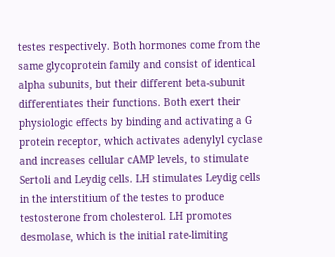testes respectively. Both hormones come from the same glycoprotein family and consist of identical alpha subunits, but their different beta-subunit differentiates their functions. Both exert their physiologic effects by binding and activating a G protein receptor, which activates adenylyl cyclase and increases cellular cAMP levels, to stimulate Sertoli and Leydig cells. LH stimulates Leydig cells in the interstitium of the testes to produce testosterone from cholesterol. LH promotes desmolase, which is the initial rate-limiting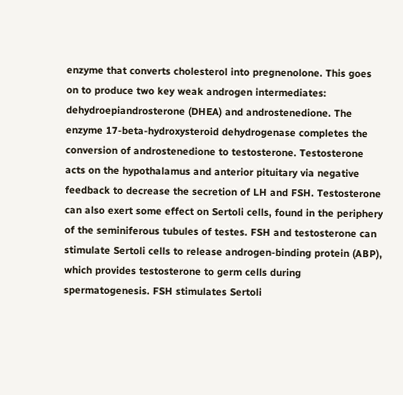enzyme that converts cholesterol into pregnenolone. This goes on to produce two key weak androgen intermediates: dehydroepiandrosterone (DHEA) and androstenedione. The enzyme 17-beta-hydroxysteroid dehydrogenase completes the conversion of androstenedione to testosterone. Testosterone acts on the hypothalamus and anterior pituitary via negative feedback to decrease the secretion of LH and FSH. Testosterone can also exert some effect on Sertoli cells, found in the periphery of the seminiferous tubules of testes. FSH and testosterone can stimulate Sertoli cells to release androgen-binding protein (ABP), which provides testosterone to germ cells during spermatogenesis. FSH stimulates Sertoli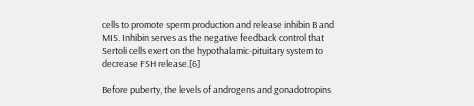cells to promote sperm production and release inhibin B and MIS. Inhibin serves as the negative feedback control that Sertoli cells exert on the hypothalamic-pituitary system to decrease FSH release.[6]

Before puberty, the levels of androgens and gonadotropins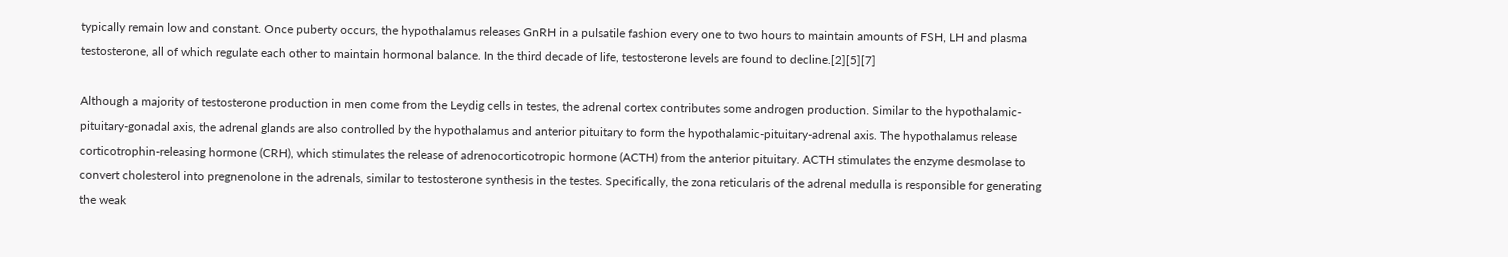typically remain low and constant. Once puberty occurs, the hypothalamus releases GnRH in a pulsatile fashion every one to two hours to maintain amounts of FSH, LH and plasma testosterone, all of which regulate each other to maintain hormonal balance. In the third decade of life, testosterone levels are found to decline.[2][5][7]

Although a majority of testosterone production in men come from the Leydig cells in testes, the adrenal cortex contributes some androgen production. Similar to the hypothalamic-pituitary-gonadal axis, the adrenal glands are also controlled by the hypothalamus and anterior pituitary to form the hypothalamic-pituitary-adrenal axis. The hypothalamus release corticotrophin-releasing hormone (CRH), which stimulates the release of adrenocorticotropic hormone (ACTH) from the anterior pituitary. ACTH stimulates the enzyme desmolase to convert cholesterol into pregnenolone in the adrenals, similar to testosterone synthesis in the testes. Specifically, the zona reticularis of the adrenal medulla is responsible for generating the weak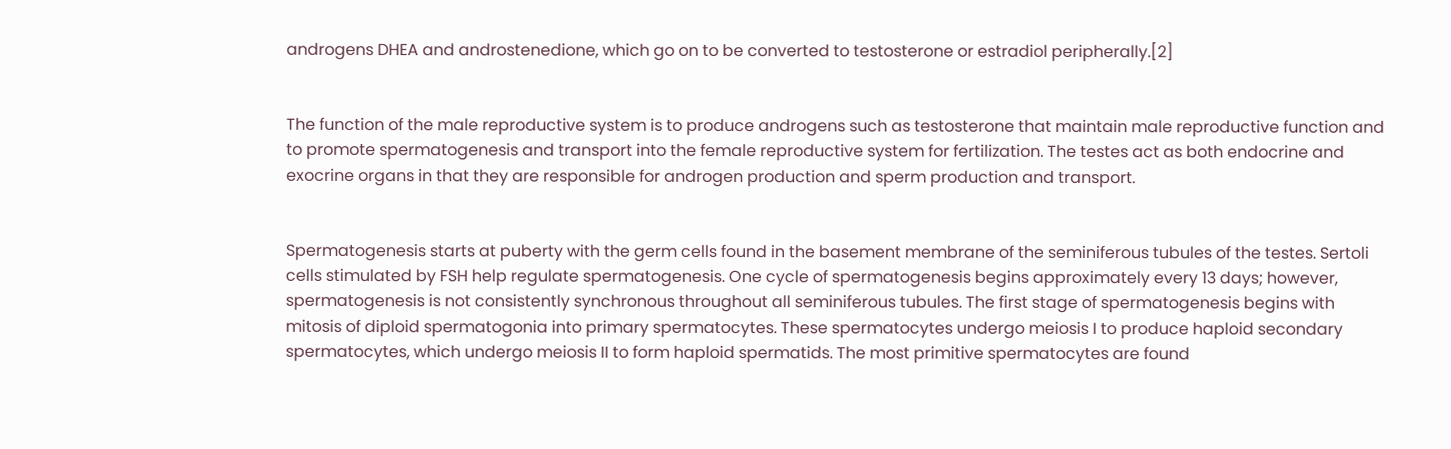androgens DHEA and androstenedione, which go on to be converted to testosterone or estradiol peripherally.[2]


The function of the male reproductive system is to produce androgens such as testosterone that maintain male reproductive function and to promote spermatogenesis and transport into the female reproductive system for fertilization. The testes act as both endocrine and exocrine organs in that they are responsible for androgen production and sperm production and transport.


Spermatogenesis starts at puberty with the germ cells found in the basement membrane of the seminiferous tubules of the testes. Sertoli cells stimulated by FSH help regulate spermatogenesis. One cycle of spermatogenesis begins approximately every 13 days; however, spermatogenesis is not consistently synchronous throughout all seminiferous tubules. The first stage of spermatogenesis begins with mitosis of diploid spermatogonia into primary spermatocytes. These spermatocytes undergo meiosis I to produce haploid secondary spermatocytes, which undergo meiosis II to form haploid spermatids. The most primitive spermatocytes are found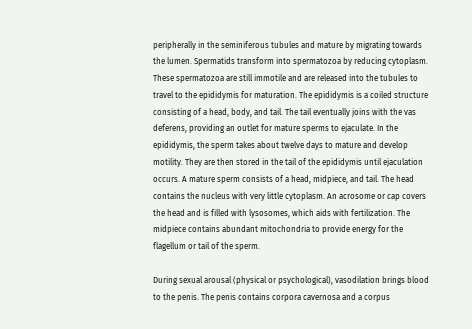peripherally in the seminiferous tubules and mature by migrating towards the lumen. Spermatids transform into spermatozoa by reducing cytoplasm. These spermatozoa are still immotile and are released into the tubules to travel to the epididymis for maturation. The epididymis is a coiled structure consisting of a head, body, and tail. The tail eventually joins with the vas deferens, providing an outlet for mature sperms to ejaculate. In the epididymis, the sperm takes about twelve days to mature and develop motility. They are then stored in the tail of the epididymis until ejaculation occurs. A mature sperm consists of a head, midpiece, and tail. The head contains the nucleus with very little cytoplasm. An acrosome or cap covers the head and is filled with lysosomes, which aids with fertilization. The midpiece contains abundant mitochondria to provide energy for the flagellum or tail of the sperm.

During sexual arousal (physical or psychological), vasodilation brings blood to the penis. The penis contains corpora cavernosa and a corpus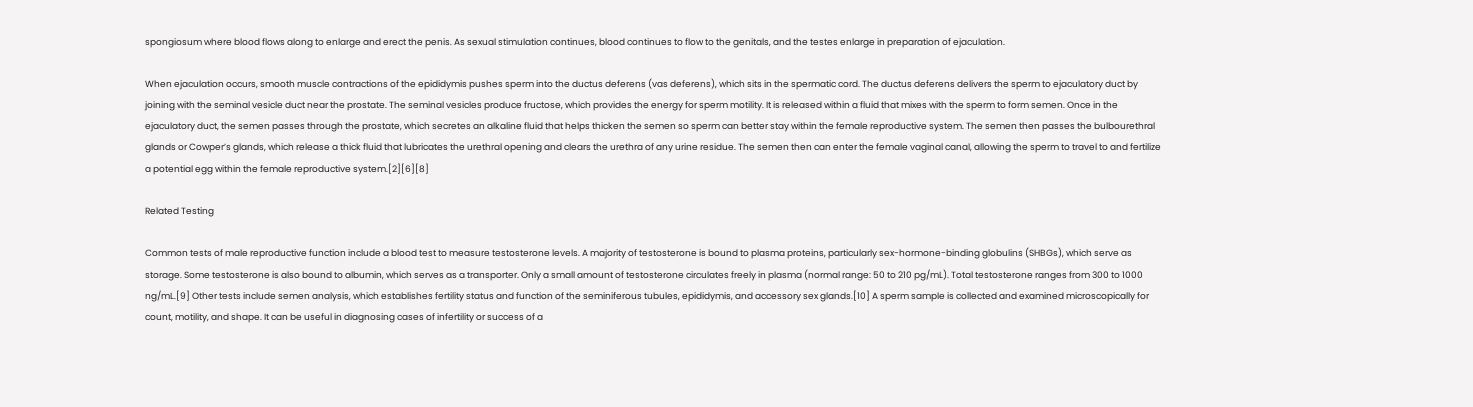spongiosum where blood flows along to enlarge and erect the penis. As sexual stimulation continues, blood continues to flow to the genitals, and the testes enlarge in preparation of ejaculation.

When ejaculation occurs, smooth muscle contractions of the epididymis pushes sperm into the ductus deferens (vas deferens), which sits in the spermatic cord. The ductus deferens delivers the sperm to ejaculatory duct by joining with the seminal vesicle duct near the prostate. The seminal vesicles produce fructose, which provides the energy for sperm motility. It is released within a fluid that mixes with the sperm to form semen. Once in the ejaculatory duct, the semen passes through the prostate, which secretes an alkaline fluid that helps thicken the semen so sperm can better stay within the female reproductive system. The semen then passes the bulbourethral glands or Cowper’s glands, which release a thick fluid that lubricates the urethral opening and clears the urethra of any urine residue. The semen then can enter the female vaginal canal, allowing the sperm to travel to and fertilize a potential egg within the female reproductive system.[2][6][8]

Related Testing

Common tests of male reproductive function include a blood test to measure testosterone levels. A majority of testosterone is bound to plasma proteins, particularly sex-hormone-binding globulins (SHBGs), which serve as storage. Some testosterone is also bound to albumin, which serves as a transporter. Only a small amount of testosterone circulates freely in plasma (normal range: 50 to 210 pg/mL). Total testosterone ranges from 300 to 1000 ng/mL.[9] Other tests include semen analysis, which establishes fertility status and function of the seminiferous tubules, epididymis, and accessory sex glands.[10] A sperm sample is collected and examined microscopically for count, motility, and shape. It can be useful in diagnosing cases of infertility or success of a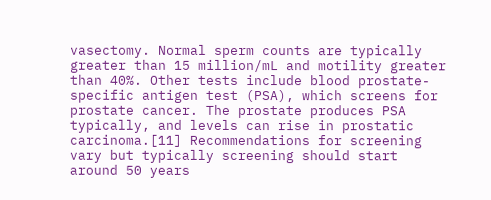vasectomy. Normal sperm counts are typically greater than 15 million/mL and motility greater than 40%. Other tests include blood prostate-specific antigen test (PSA), which screens for prostate cancer. The prostate produces PSA typically, and levels can rise in prostatic carcinoma.[11] Recommendations for screening vary but typically screening should start around 50 years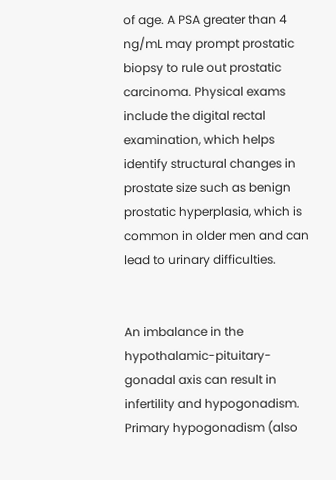of age. A PSA greater than 4 ng/mL may prompt prostatic biopsy to rule out prostatic carcinoma. Physical exams include the digital rectal examination, which helps identify structural changes in prostate size such as benign prostatic hyperplasia, which is common in older men and can lead to urinary difficulties.


An imbalance in the hypothalamic-pituitary-gonadal axis can result in infertility and hypogonadism. Primary hypogonadism (also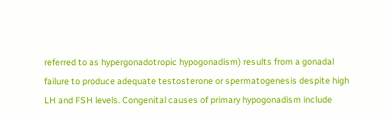referred to as hypergonadotropic hypogonadism) results from a gonadal failure to produce adequate testosterone or spermatogenesis despite high LH and FSH levels. Congenital causes of primary hypogonadism include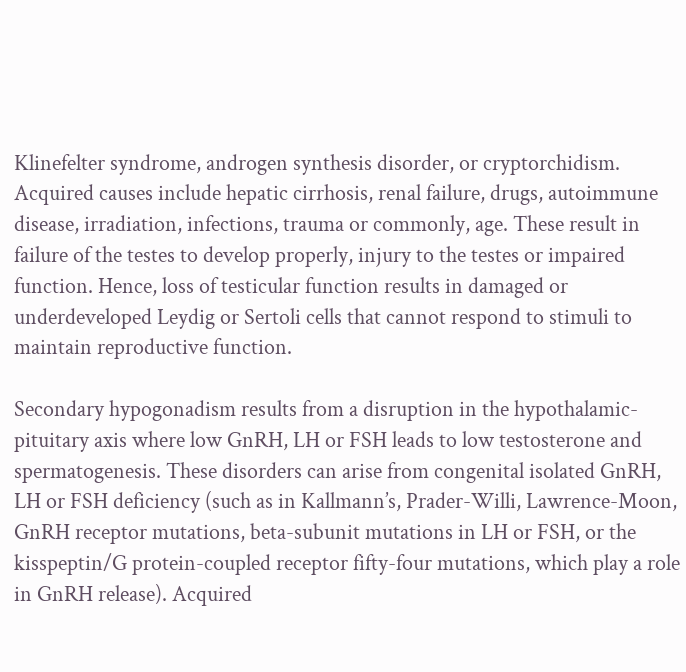Klinefelter syndrome, androgen synthesis disorder, or cryptorchidism. Acquired causes include hepatic cirrhosis, renal failure, drugs, autoimmune disease, irradiation, infections, trauma or commonly, age. These result in failure of the testes to develop properly, injury to the testes or impaired function. Hence, loss of testicular function results in damaged or underdeveloped Leydig or Sertoli cells that cannot respond to stimuli to maintain reproductive function.

Secondary hypogonadism results from a disruption in the hypothalamic-pituitary axis where low GnRH, LH or FSH leads to low testosterone and spermatogenesis. These disorders can arise from congenital isolated GnRH, LH or FSH deficiency (such as in Kallmann’s, Prader-Willi, Lawrence-Moon, GnRH receptor mutations, beta-subunit mutations in LH or FSH, or the kisspeptin/G protein-coupled receptor fifty-four mutations, which play a role in GnRH release). Acquired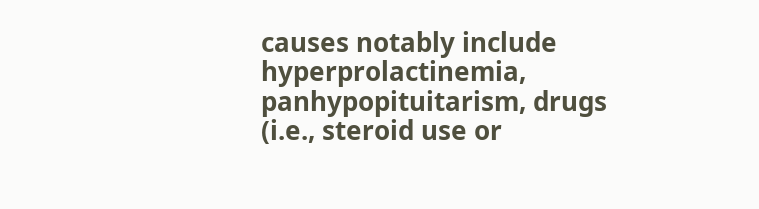causes notably include hyperprolactinemia, panhypopituitarism, drugs (i.e., steroid use or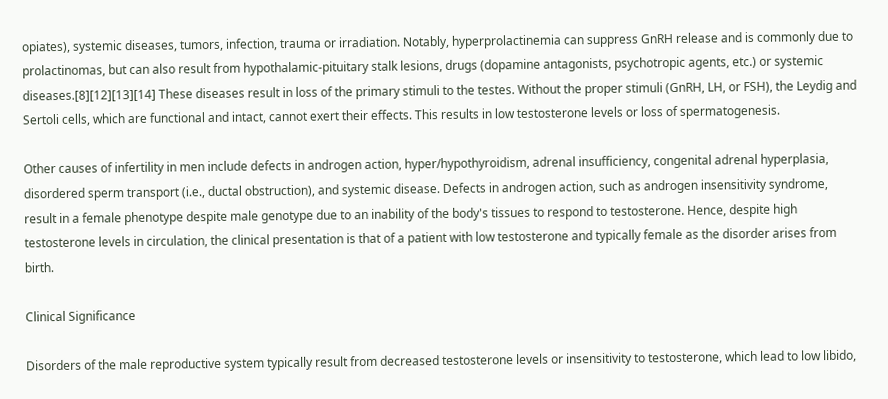opiates), systemic diseases, tumors, infection, trauma or irradiation. Notably, hyperprolactinemia can suppress GnRH release and is commonly due to prolactinomas, but can also result from hypothalamic-pituitary stalk lesions, drugs (dopamine antagonists, psychotropic agents, etc.) or systemic diseases.[8][12][13][14] These diseases result in loss of the primary stimuli to the testes. Without the proper stimuli (GnRH, LH, or FSH), the Leydig and Sertoli cells, which are functional and intact, cannot exert their effects. This results in low testosterone levels or loss of spermatogenesis.

Other causes of infertility in men include defects in androgen action, hyper/hypothyroidism, adrenal insufficiency, congenital adrenal hyperplasia, disordered sperm transport (i.e., ductal obstruction), and systemic disease. Defects in androgen action, such as androgen insensitivity syndrome, result in a female phenotype despite male genotype due to an inability of the body's tissues to respond to testosterone. Hence, despite high testosterone levels in circulation, the clinical presentation is that of a patient with low testosterone and typically female as the disorder arises from birth.

Clinical Significance

Disorders of the male reproductive system typically result from decreased testosterone levels or insensitivity to testosterone, which lead to low libido,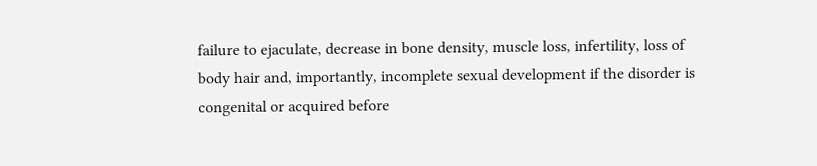failure to ejaculate, decrease in bone density, muscle loss, infertility, loss of body hair and, importantly, incomplete sexual development if the disorder is congenital or acquired before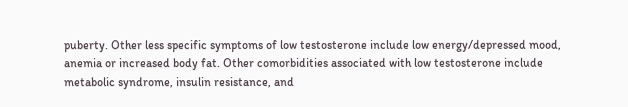puberty. Other less specific symptoms of low testosterone include low energy/depressed mood, anemia or increased body fat. Other comorbidities associated with low testosterone include metabolic syndrome, insulin resistance, and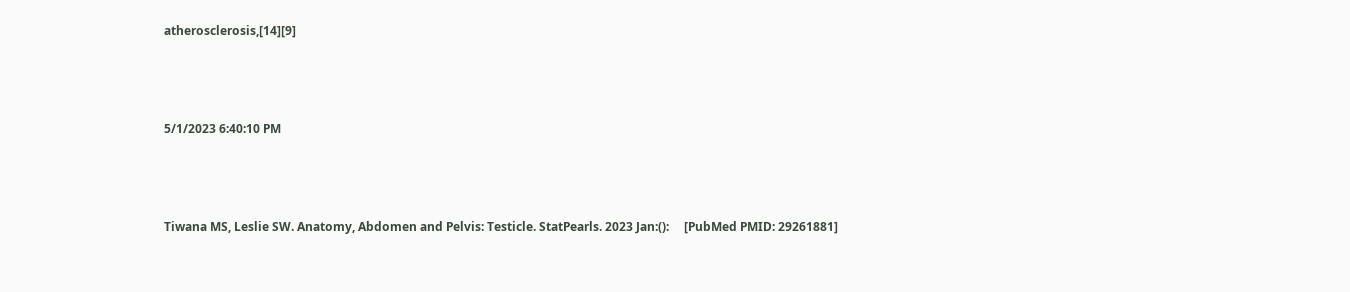atherosclerosis,[14][9]



5/1/2023 6:40:10 PM



Tiwana MS, Leslie SW. Anatomy, Abdomen and Pelvis: Testicle. StatPearls. 2023 Jan:():     [PubMed PMID: 29261881]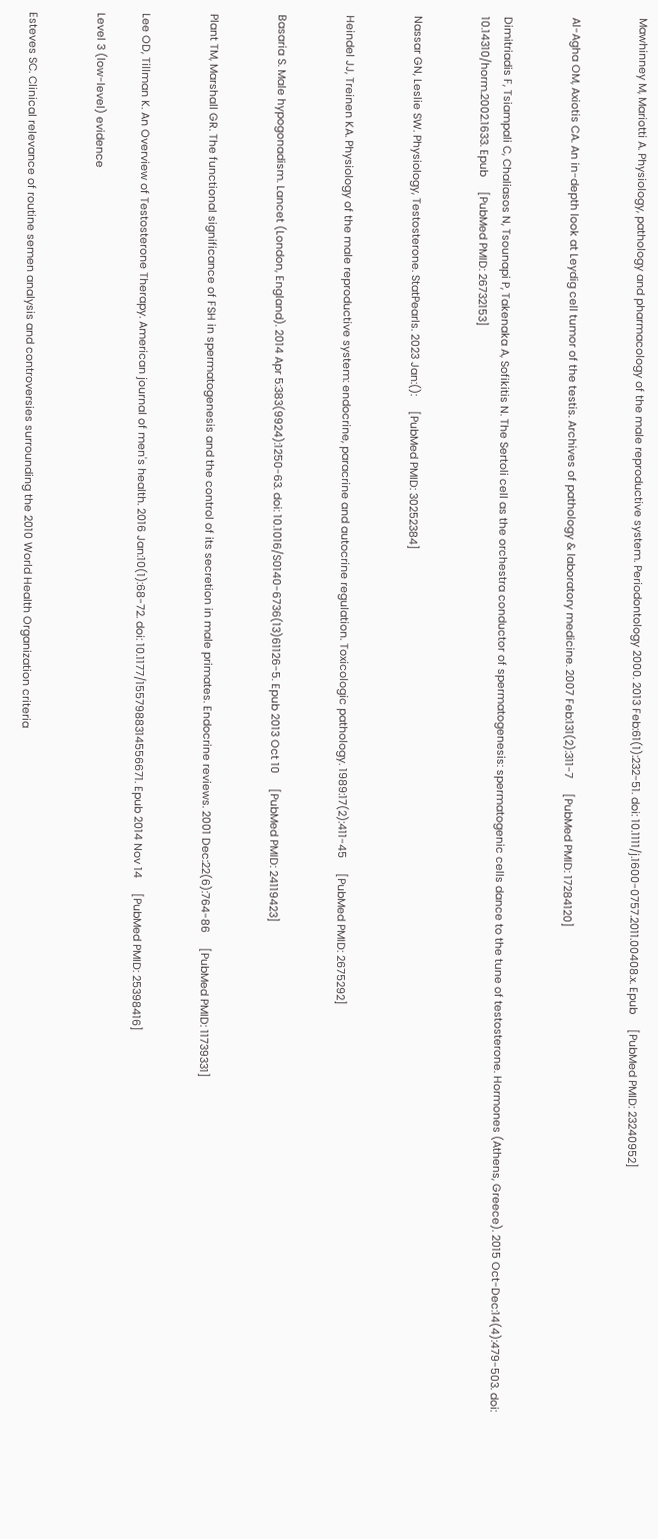Mawhinney M, Mariotti A. Physiology, pathology and pharmacology of the male reproductive system. Periodontology 2000. 2013 Feb:61(1):232-51. doi: 10.1111/j.1600-0757.2011.00408.x. Epub     [PubMed PMID: 23240952]


Al-Agha OM, Axiotis CA. An in-depth look at Leydig cell tumor of the testis. Archives of pathology & laboratory medicine. 2007 Feb:131(2):311-7     [PubMed PMID: 17284120]


Dimitriadis F, Tsiampali C, Chaliasos N, Tsounapi P, Takenaka A, Sofikitis N. The Sertoli cell as the orchestra conductor of spermatogenesis: spermatogenic cells dance to the tune of testosterone. Hormones (Athens, Greece). 2015 Oct-Dec:14(4):479-503. doi: 10.14310/horm.2002.1633. Epub     [PubMed PMID: 26732153]


Nassar GN, Leslie SW. Physiology, Testosterone. StatPearls. 2023 Jan:():     [PubMed PMID: 30252384]


Heindel JJ, Treinen KA. Physiology of the male reproductive system: endocrine, paracrine and autocrine regulation. Toxicologic pathology. 1989:17(2):411-45     [PubMed PMID: 2675292]


Basaria S. Male hypogonadism. Lancet (London, England). 2014 Apr 5:383(9924):1250-63. doi: 10.1016/S0140-6736(13)61126-5. Epub 2013 Oct 10     [PubMed PMID: 24119423]


Plant TM, Marshall GR. The functional significance of FSH in spermatogenesis and the control of its secretion in male primates. Endocrine reviews. 2001 Dec:22(6):764-86     [PubMed PMID: 11739331]


Lee OD, Tillman K. An Overview of Testosterone Therapy. American journal of men's health. 2016 Jan:10(1):68-72. doi: 10.1177/1557988314556671. Epub 2014 Nov 14     [PubMed PMID: 25398416]

Level 3 (low-level) evidence


Esteves SC. Clinical relevance of routine semen analysis and controversies surrounding the 2010 World Health Organization criteria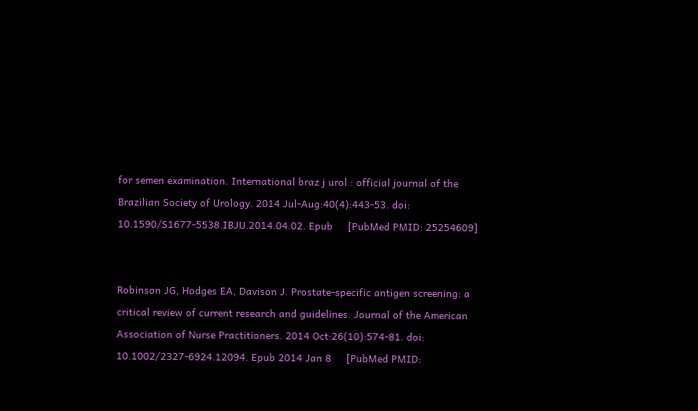for semen examination. International braz j urol : official journal of the Brazilian Society of Urology. 2014 Jul-Aug:40(4):443-53. doi: 10.1590/S1677-5538.IBJU.2014.04.02. Epub     [PubMed PMID: 25254609]


Robinson JG, Hodges EA, Davison J. Prostate-specific antigen screening: a critical review of current research and guidelines. Journal of the American Association of Nurse Practitioners. 2014 Oct:26(10):574-81. doi: 10.1002/2327-6924.12094. Epub 2014 Jan 8     [PubMed PMID: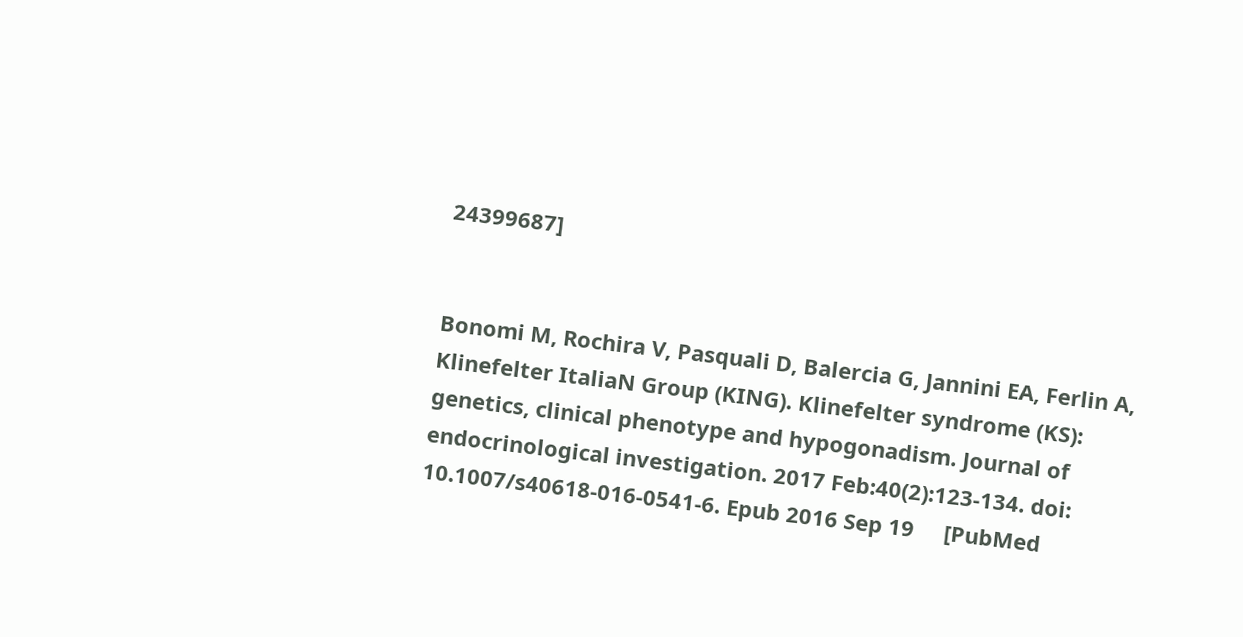24399687]


Bonomi M, Rochira V, Pasquali D, Balercia G, Jannini EA, Ferlin A, Klinefelter ItaliaN Group (KING). Klinefelter syndrome (KS): genetics, clinical phenotype and hypogonadism. Journal of endocrinological investigation. 2017 Feb:40(2):123-134. doi: 10.1007/s40618-016-0541-6. Epub 2016 Sep 19     [PubMed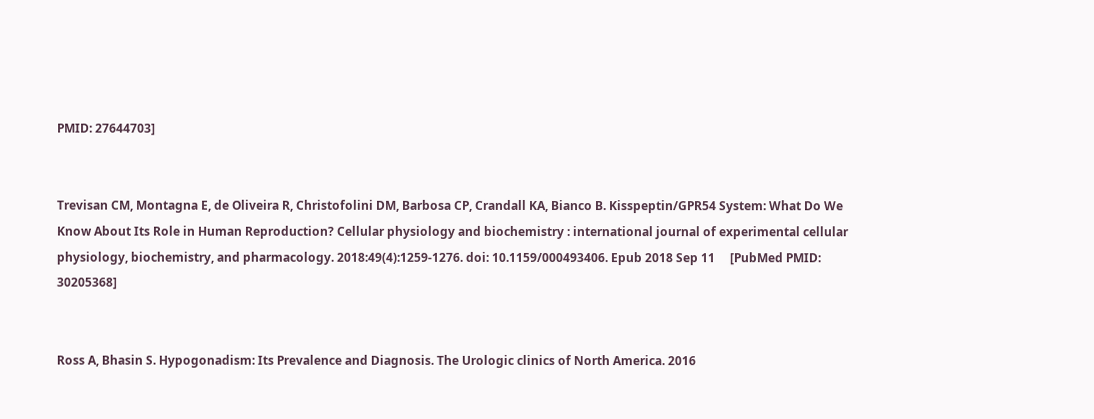PMID: 27644703]


Trevisan CM, Montagna E, de Oliveira R, Christofolini DM, Barbosa CP, Crandall KA, Bianco B. Kisspeptin/GPR54 System: What Do We Know About Its Role in Human Reproduction? Cellular physiology and biochemistry : international journal of experimental cellular physiology, biochemistry, and pharmacology. 2018:49(4):1259-1276. doi: 10.1159/000493406. Epub 2018 Sep 11     [PubMed PMID: 30205368]


Ross A, Bhasin S. Hypogonadism: Its Prevalence and Diagnosis. The Urologic clinics of North America. 2016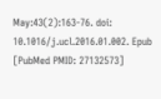May:43(2):163-76. doi: 10.1016/j.ucl.2016.01.002. Epub     [PubMed PMID: 27132573]